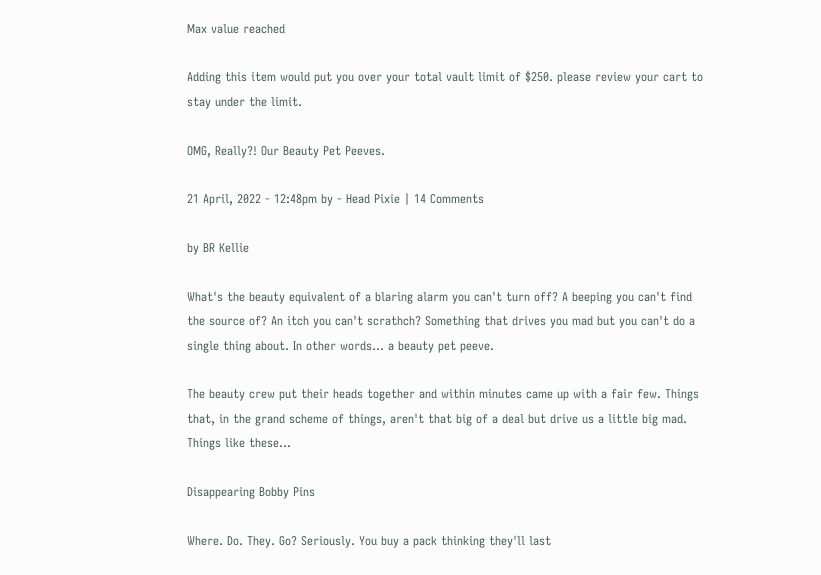Max value reached

Adding this item would put you over your total vault limit of $250. please review your cart to stay under the limit.

OMG, Really?! Our Beauty Pet Peeves.

21 April, 2022 - 12:48pm by - Head Pixie | 14 Comments

by BR Kellie

What's the beauty equivalent of a blaring alarm you can't turn off? A beeping you can't find the source of? An itch you can't scrathch? Something that drives you mad but you can't do a single thing about. In other words... a beauty pet peeve.

The beauty crew put their heads together and within minutes came up with a fair few. Things that, in the grand scheme of things, aren't that big of a deal but drive us a little big mad. Things like these...

Disappearing Bobby Pins

Where. Do. They. Go? Seriously. You buy a pack thinking they'll last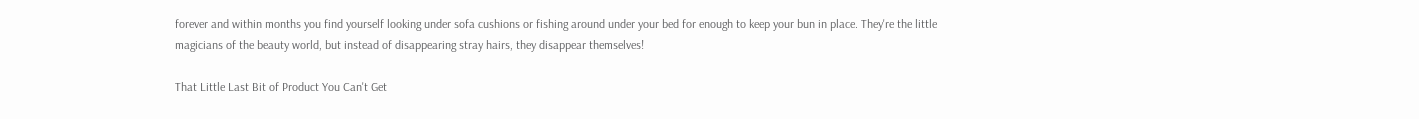forever and within months you find yourself looking under sofa cushions or fishing around under your bed for enough to keep your bun in place. They're the little magicians of the beauty world, but instead of disappearing stray hairs, they disappear themselves!

That Little Last Bit of Product You Can't Get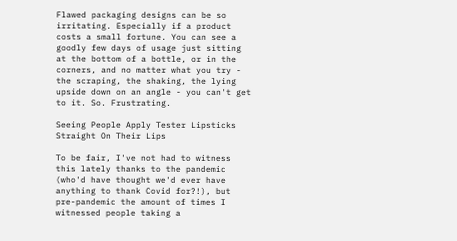Flawed packaging designs can be so irritating. Especially if a product costs a small fortune. You can see a goodly few days of usage just sitting at the bottom of a bottle, or in the corners, and no matter what you try - the scraping, the shaking, the lying upside down on an angle - you can't get to it. So. Frustrating.

Seeing People Apply Tester Lipsticks Straight On Their Lips

To be fair, I've not had to witness this lately thanks to the pandemic (who'd have thought we'd ever have anything to thank Covid for?!), but pre-pandemic the amount of times I witnessed people taking a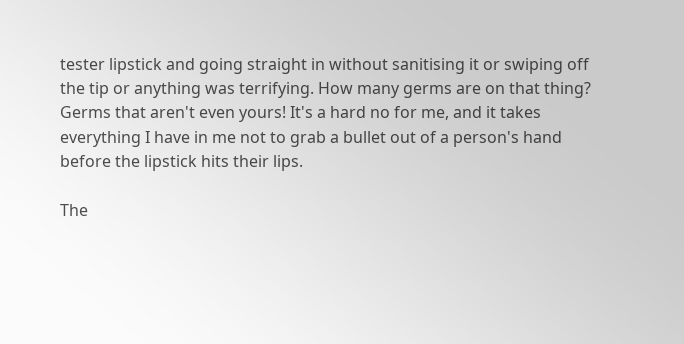tester lipstick and going straight in without sanitising it or swiping off the tip or anything was terrifying. How many germs are on that thing? Germs that aren't even yours! It's a hard no for me, and it takes everything I have in me not to grab a bullet out of a person's hand before the lipstick hits their lips.

The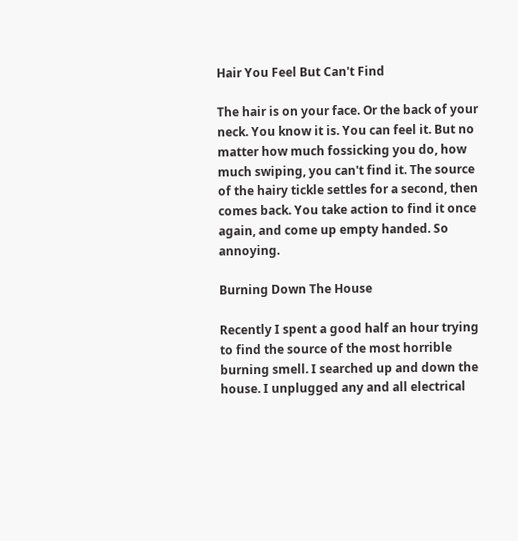Hair You Feel But Can't Find

The hair is on your face. Or the back of your neck. You know it is. You can feel it. But no matter how much fossicking you do, how much swiping, you can't find it. The source of the hairy tickle settles for a second, then comes back. You take action to find it once again, and come up empty handed. So annoying.

Burning Down The House

Recently I spent a good half an hour trying to find the source of the most horrible burning smell. I searched up and down the house. I unplugged any and all electrical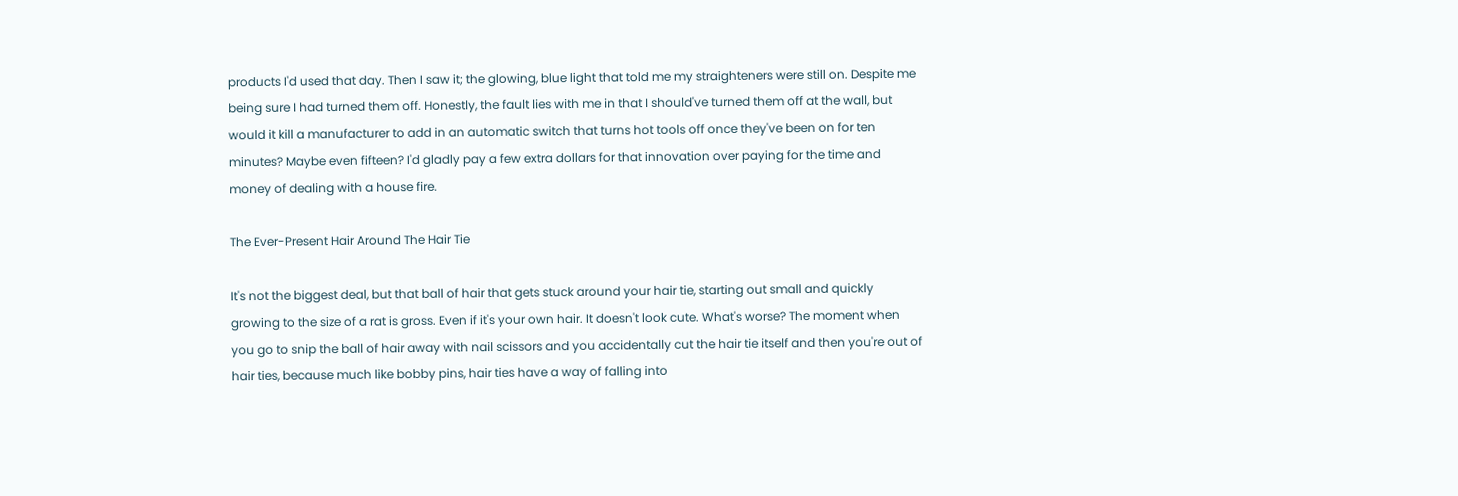products I'd used that day. Then I saw it; the glowing, blue light that told me my straighteners were still on. Despite me being sure I had turned them off. Honestly, the fault lies with me in that I should've turned them off at the wall, but would it kill a manufacturer to add in an automatic switch that turns hot tools off once they've been on for ten minutes? Maybe even fifteen? I'd gladly pay a few extra dollars for that innovation over paying for the time and money of dealing with a house fire.

The Ever-Present Hair Around The Hair Tie

It's not the biggest deal, but that ball of hair that gets stuck around your hair tie, starting out small and quickly growing to the size of a rat is gross. Even if it's your own hair. It doesn't look cute. What's worse? The moment when you go to snip the ball of hair away with nail scissors and you accidentally cut the hair tie itself and then you're out of hair ties, because much like bobby pins, hair ties have a way of falling into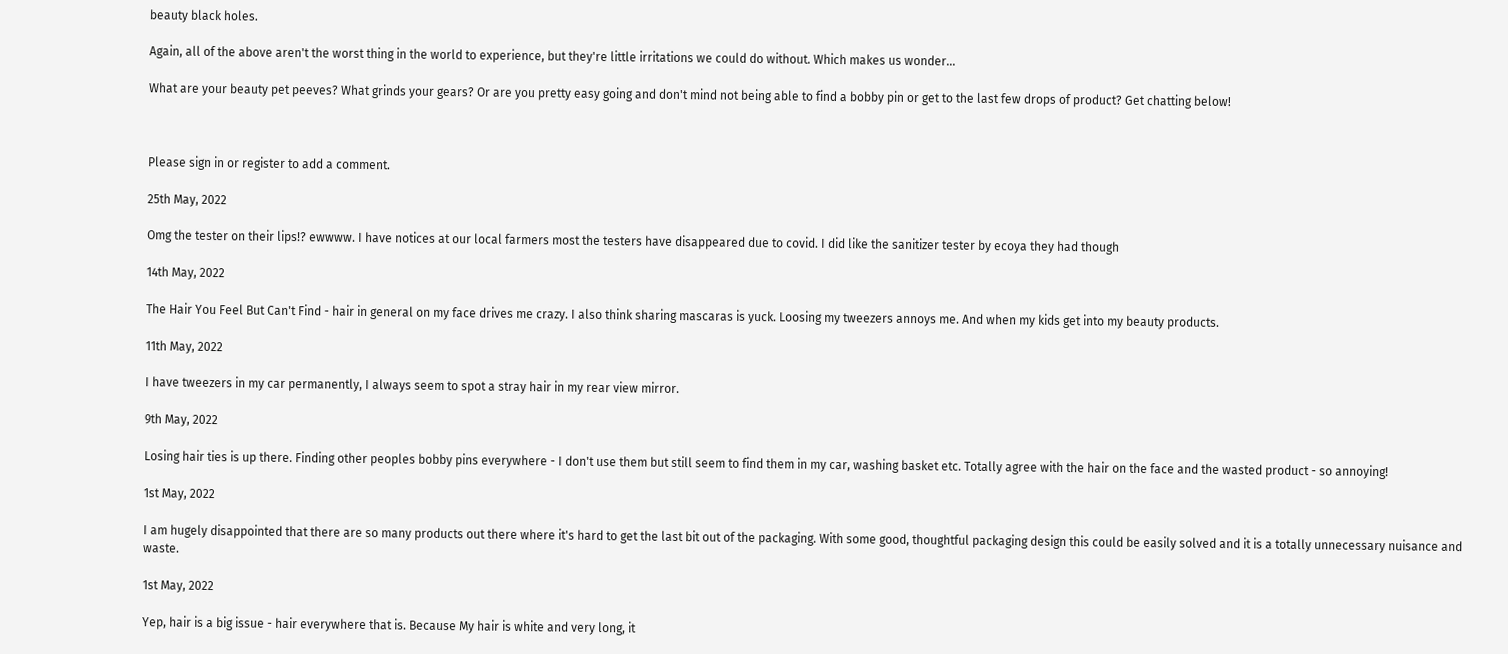beauty black holes.

Again, all of the above aren't the worst thing in the world to experience, but they're little irritations we could do without. Which makes us wonder...

What are your beauty pet peeves? What grinds your gears? Or are you pretty easy going and don't mind not being able to find a bobby pin or get to the last few drops of product? Get chatting below!



Please sign in or register to add a comment.

25th May, 2022

Omg the tester on their lips!? ewwww. I have notices at our local farmers most the testers have disappeared due to covid. I did like the sanitizer tester by ecoya they had though

14th May, 2022

The Hair You Feel But Can't Find - hair in general on my face drives me crazy. I also think sharing mascaras is yuck. Loosing my tweezers annoys me. And when my kids get into my beauty products.

11th May, 2022

I have tweezers in my car permanently, I always seem to spot a stray hair in my rear view mirror.

9th May, 2022

Losing hair ties is up there. Finding other peoples bobby pins everywhere - I don't use them but still seem to find them in my car, washing basket etc. Totally agree with the hair on the face and the wasted product - so annoying!

1st May, 2022

I am hugely disappointed that there are so many products out there where it's hard to get the last bit out of the packaging. With some good, thoughtful packaging design this could be easily solved and it is a totally unnecessary nuisance and waste.

1st May, 2022

Yep, hair is a big issue - hair everywhere that is. Because My hair is white and very long, it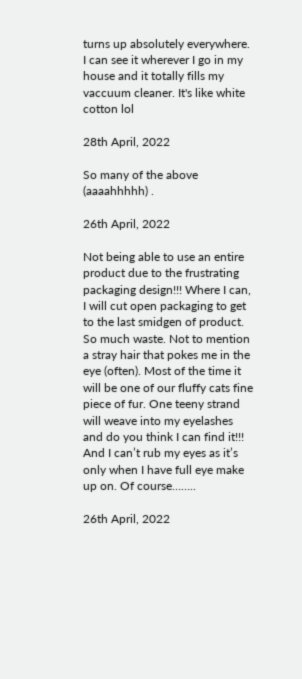turns up absolutely everywhere. I can see it wherever I go in my house and it totally fills my vaccuum cleaner. It's like white cotton lol

28th April, 2022

So many of the above (aaaahhhhh) .

26th April, 2022

Not being able to use an entire product due to the frustrating packaging design!!! Where I can, I will cut open packaging to get to the last smidgen of product. So much waste. Not to mention a stray hair that pokes me in the eye (often). Most of the time it will be one of our fluffy cats fine piece of fur. One teeny strand will weave into my eyelashes and do you think I can find it!!! And I can’t rub my eyes as it’s only when I have full eye make up on. Of course……..

26th April, 2022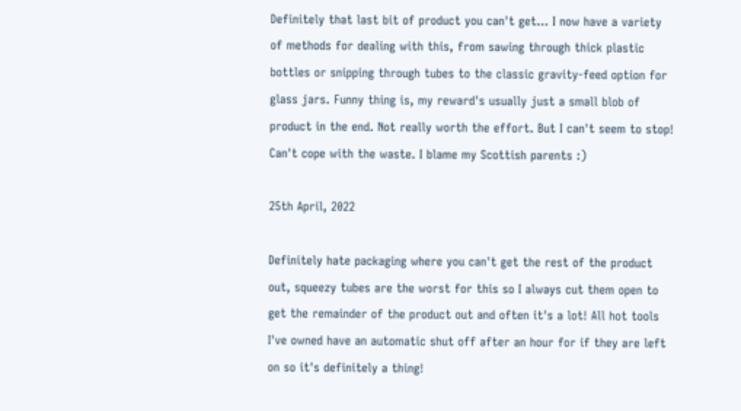Definitely that last bit of product you can't get... I now have a variety of methods for dealing with this, from sawing through thick plastic bottles or snipping through tubes to the classic gravity-feed option for glass jars. Funny thing is, my reward's usually just a small blob of product in the end. Not really worth the effort. But I can't seem to stop! Can't cope with the waste. I blame my Scottish parents :)

25th April, 2022

Definitely hate packaging where you can't get the rest of the product out, squeezy tubes are the worst for this so I always cut them open to get the remainder of the product out and often it's a lot! All hot tools I've owned have an automatic shut off after an hour for if they are left on so it's definitely a thing!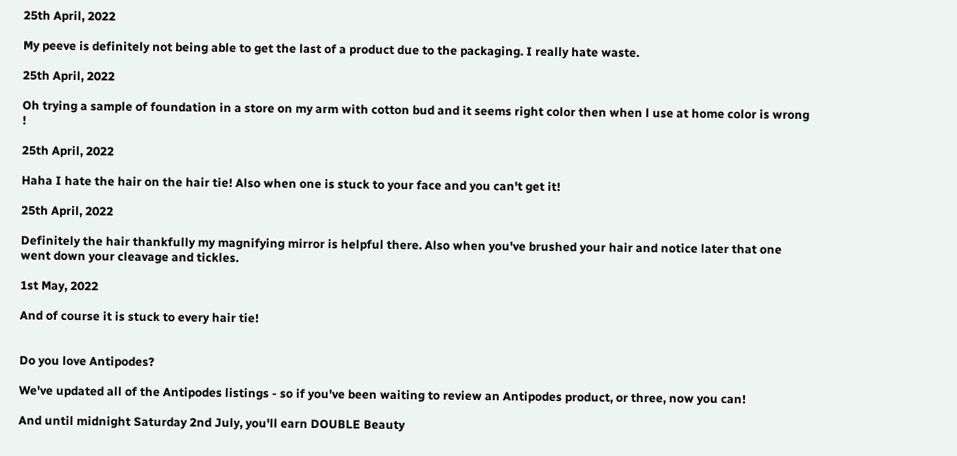25th April, 2022

My peeve is definitely not being able to get the last of a product due to the packaging. I really hate waste.

25th April, 2022

Oh trying a sample of foundation in a store on my arm with cotton bud and it seems right color then when l use at home color is wrong !

25th April, 2022

Haha I hate the hair on the hair tie! Also when one is stuck to your face and you can't get it!

25th April, 2022

Definitely the hair thankfully my magnifying mirror is helpful there. Also when you've brushed your hair and notice later that one went down your cleavage and tickles.

1st May, 2022

And of course it is stuck to every hair tie!


Do you love Antipodes?

We've updated all of the Antipodes listings - so if you've been waiting to review an Antipodes product, or three, now you can!

And until midnight Saturday 2nd July, you'll earn DOUBLE Beauty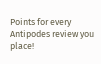Points for every Antipodes review you place!